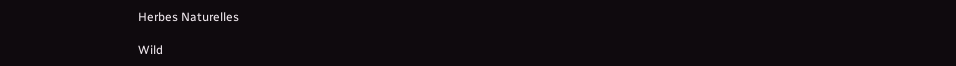Herbes Naturelles

Wild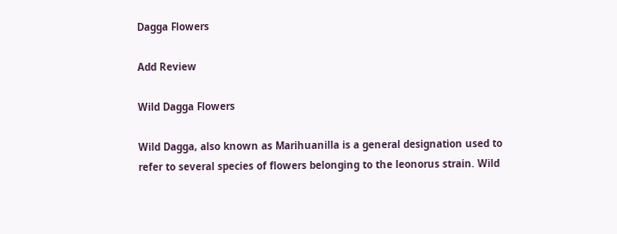Dagga Flowers

Add Review

Wild Dagga Flowers

Wild Dagga, also known as Marihuanilla is a general designation used to refer to several species of flowers belonging to the leonorus strain. Wild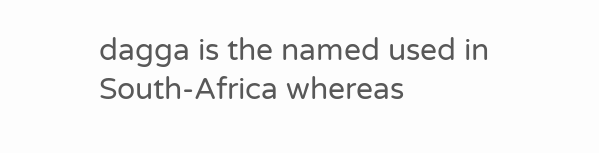dagga is the named used in South-Africa whereas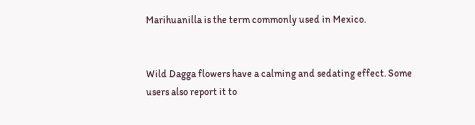Marihuanilla is the term commonly used in Mexico.


Wild Dagga flowers have a calming and sedating effect. Some users also report it to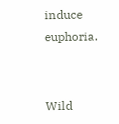induce euphoria.


Wild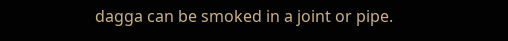dagga can be smoked in a joint or pipe.